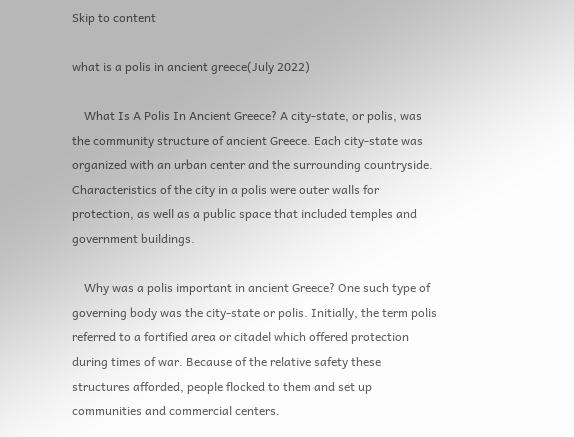Skip to content

what is a polis in ancient greece(July 2022)

    What Is A Polis In Ancient Greece? A city-state, or polis, was the community structure of ancient Greece. Each city-state was organized with an urban center and the surrounding countryside. Characteristics of the city in a polis were outer walls for protection, as well as a public space that included temples and government buildings.

    Why was a polis important in ancient Greece? One such type of governing body was the city-state or polis. Initially, the term polis referred to a fortified area or citadel which offered protection during times of war. Because of the relative safety these structures afforded, people flocked to them and set up communities and commercial centers.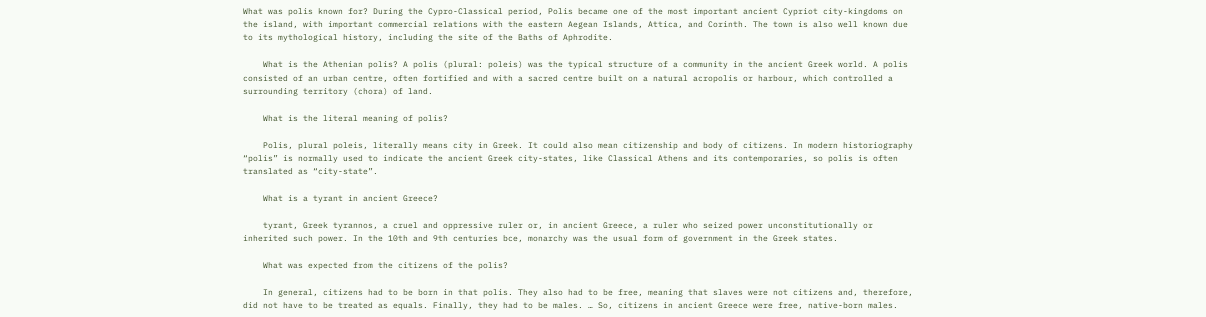What was polis known for? During the Cypro-Classical period, Polis became one of the most important ancient Cypriot city-kingdoms on the island, with important commercial relations with the eastern Aegean Islands, Attica, and Corinth. The town is also well known due to its mythological history, including the site of the Baths of Aphrodite.

    What is the Athenian polis? A polis (plural: poleis) was the typical structure of a community in the ancient Greek world. A polis consisted of an urban centre, often fortified and with a sacred centre built on a natural acropolis or harbour, which controlled a surrounding territory (chora) of land.

    What is the literal meaning of polis?

    Polis, plural poleis, literally means city in Greek. It could also mean citizenship and body of citizens. In modern historiography “polis” is normally used to indicate the ancient Greek city-states, like Classical Athens and its contemporaries, so polis is often translated as “city-state”.

    What is a tyrant in ancient Greece?

    tyrant, Greek tyrannos, a cruel and oppressive ruler or, in ancient Greece, a ruler who seized power unconstitutionally or inherited such power. In the 10th and 9th centuries bce, monarchy was the usual form of government in the Greek states.

    What was expected from the citizens of the polis?

    In general, citizens had to be born in that polis. They also had to be free, meaning that slaves were not citizens and, therefore, did not have to be treated as equals. Finally, they had to be males. … So, citizens in ancient Greece were free, native-born males.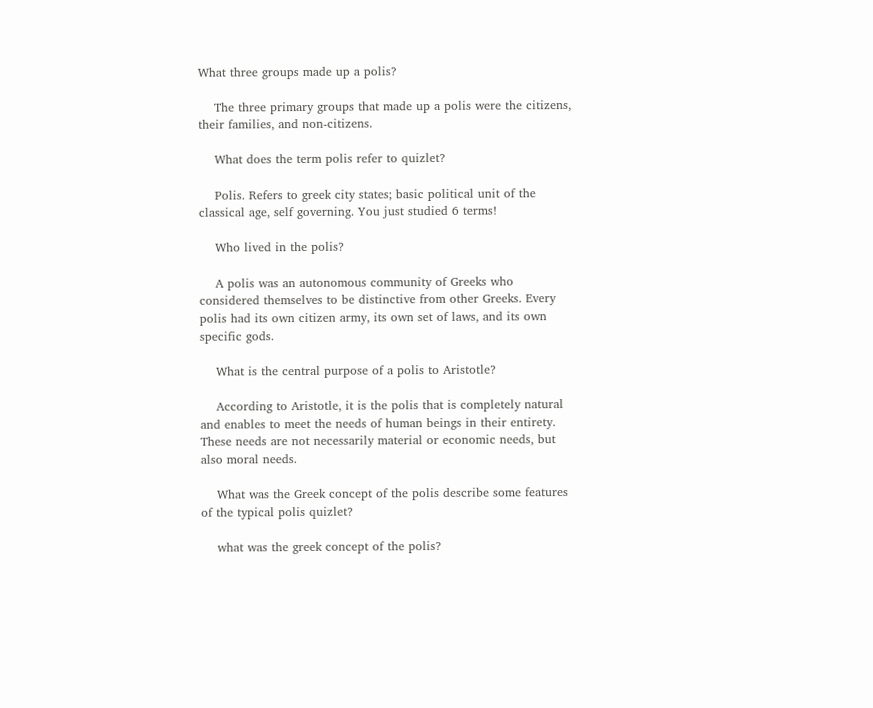What three groups made up a polis?

    The three primary groups that made up a polis were the citizens, their families, and non-citizens.

    What does the term polis refer to quizlet?

    Polis. Refers to greek city states; basic political unit of the classical age, self governing. You just studied 6 terms!

    Who lived in the polis?

    A polis was an autonomous community of Greeks who considered themselves to be distinctive from other Greeks. Every polis had its own citizen army, its own set of laws, and its own specific gods.

    What is the central purpose of a polis to Aristotle?

    According to Aristotle, it is the polis that is completely natural and enables to meet the needs of human beings in their entirety. These needs are not necessarily material or economic needs, but also moral needs.

    What was the Greek concept of the polis describe some features of the typical polis quizlet?

    what was the greek concept of the polis?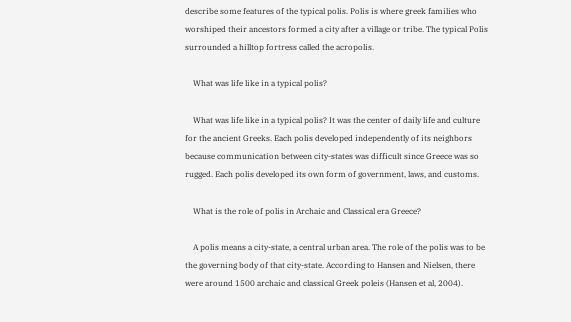describe some features of the typical polis. Polis is where greek families who worshiped their ancestors formed a city after a village or tribe. The typical Polis surrounded a hilltop fortress called the acropolis.

    What was life like in a typical polis?

    What was life like in a typical polis? It was the center of daily life and culture for the ancient Greeks. Each polis developed independently of its neighbors because communication between city-states was difficult since Greece was so rugged. Each polis developed its own form of government, laws, and customs.

    What is the role of polis in Archaic and Classical era Greece?

    A polis means a city-state, a central urban area. The role of the polis was to be the governing body of that city-state. According to Hansen and Nielsen, there were around 1500 archaic and classical Greek poleis (Hansen et al, 2004).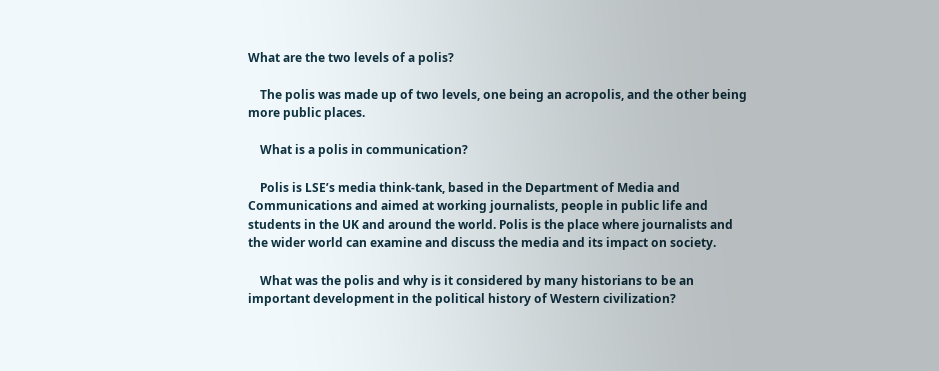What are the two levels of a polis?

    The polis was made up of two levels, one being an acropolis, and the other being more public places.

    What is a polis in communication?

    Polis is LSE’s media think-tank, based in the Department of Media and Communications and aimed at working journalists, people in public life and students in the UK and around the world. Polis is the place where journalists and the wider world can examine and discuss the media and its impact on society.

    What was the polis and why is it considered by many historians to be an important development in the political history of Western civilization?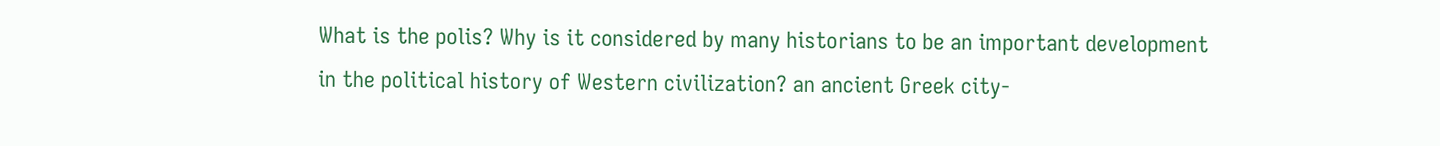What is the polis? Why is it considered by many historians to be an important development in the political history of Western civilization? an ancient Greek city-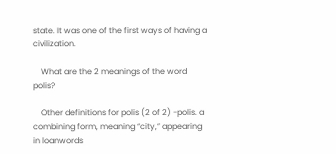state. It was one of the first ways of having a civilization.

    What are the 2 meanings of the word polis?

    Other definitions for polis (2 of 2) -polis. a combining form, meaning “city,” appearing in loanwords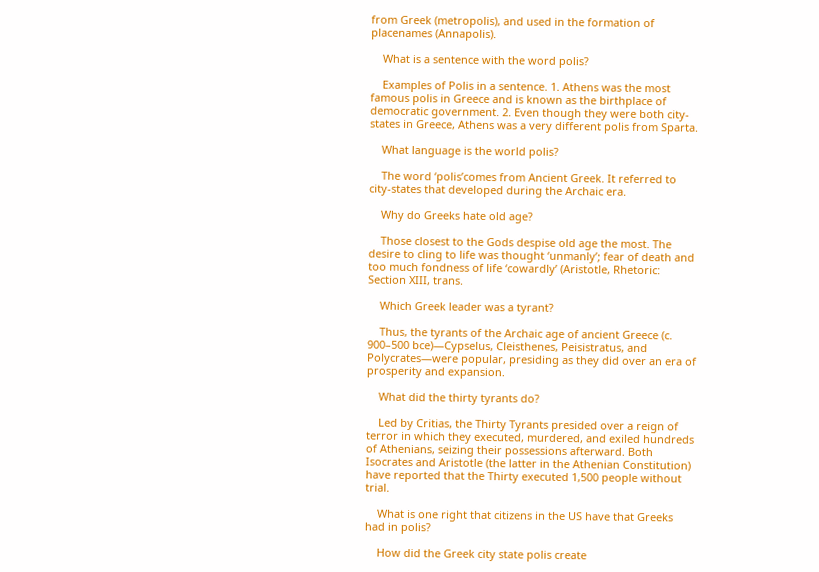from Greek (metropolis), and used in the formation of placenames (Annapolis).

    What is a sentence with the word polis?

    Examples of Polis in a sentence. 1. Athens was the most famous polis in Greece and is known as the birthplace of democratic government. 2. Even though they were both city-states in Greece, Athens was a very different polis from Sparta.

    What language is the world polis?

    The word ‘polis’comes from Ancient Greek. It referred to city-states that developed during the Archaic era.

    Why do Greeks hate old age?

    Those closest to the Gods despise old age the most. The desire to cling to life was thought ‘unmanly’; fear of death and too much fondness of life ‘cowardly’ (Aristotle, Rhetoric: Section XIII, trans.

    Which Greek leader was a tyrant?

    Thus, the tyrants of the Archaic age of ancient Greece (c. 900–500 bce)—Cypselus, Cleisthenes, Peisistratus, and Polycrates—were popular, presiding as they did over an era of prosperity and expansion.

    What did the thirty tyrants do?

    Led by Critias, the Thirty Tyrants presided over a reign of terror in which they executed, murdered, and exiled hundreds of Athenians, seizing their possessions afterward. Both Isocrates and Aristotle (the latter in the Athenian Constitution) have reported that the Thirty executed 1,500 people without trial.

    What is one right that citizens in the US have that Greeks had in polis?

    How did the Greek city state polis create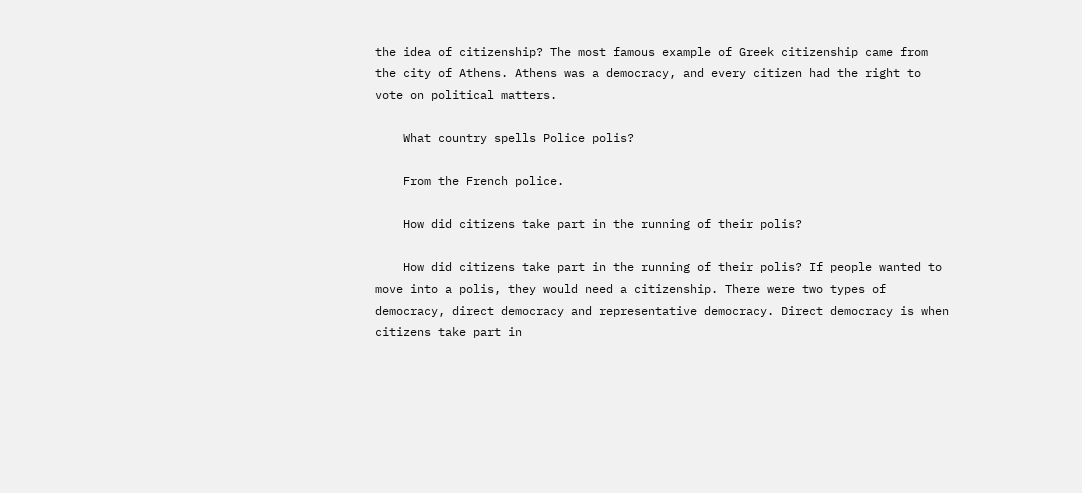the idea of citizenship? The most famous example of Greek citizenship came from the city of Athens. Athens was a democracy, and every citizen had the right to vote on political matters.

    What country spells Police polis?

    From the French police.

    How did citizens take part in the running of their polis?

    How did citizens take part in the running of their polis? If people wanted to move into a polis, they would need a citizenship. There were two types of democracy, direct democracy and representative democracy. Direct democracy is when citizens take part in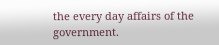the every day affairs of the government.